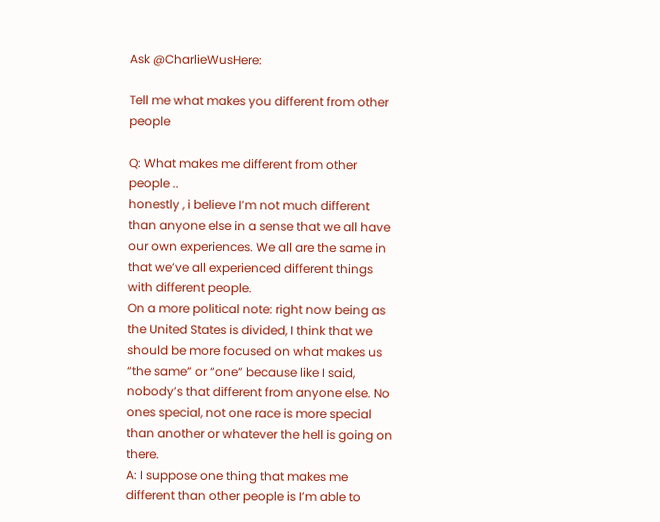Ask @CharlieWusHere:

Tell me what makes you different from other people

Q: What makes me different from other people ..
honestly , i believe I’m not much different than anyone else in a sense that we all have our own experiences. We all are the same in that we’ve all experienced different things with different people.
On a more political note: right now being as the United States is divided, I think that we should be more focused on what makes us “the same” or “one” because like I said, nobody’s that different from anyone else. No ones special, not one race is more special than another or whatever the hell is going on there.
A: I suppose one thing that makes me different than other people is I’m able to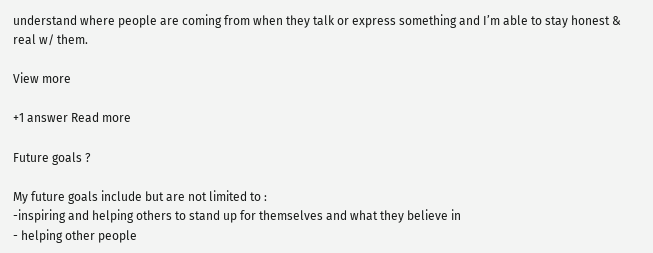understand where people are coming from when they talk or express something and I’m able to stay honest & real w/ them.

View more

+1 answer Read more

Future goals ?

My future goals include but are not limited to :
-inspiring and helping others to stand up for themselves and what they believe in
- helping other people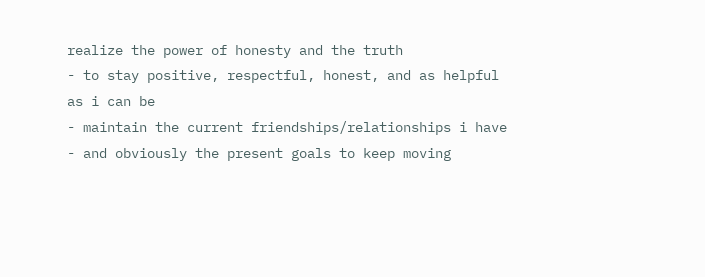realize the power of honesty and the truth
- to stay positive, respectful, honest, and as helpful as i can be
- maintain the current friendships/relationships i have
- and obviously the present goals to keep moving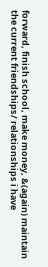forward, finish school, make money, &(again) maintain the current friendships/ relationships i have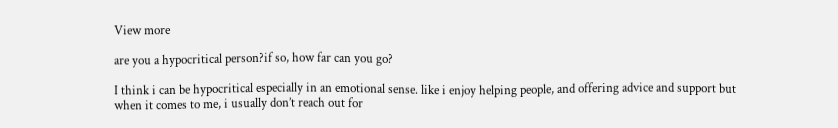View more

are you a hypocritical person?if so, how far can you go?

I think i can be hypocritical especially in an emotional sense. like i enjoy helping people, and offering advice and support but when it comes to me, i usually don’t reach out for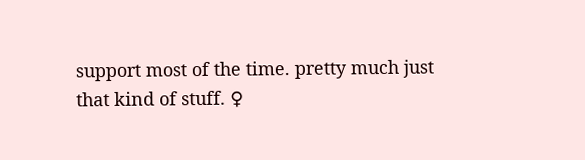support most of the time. pretty much just that kind of stuff. ♀